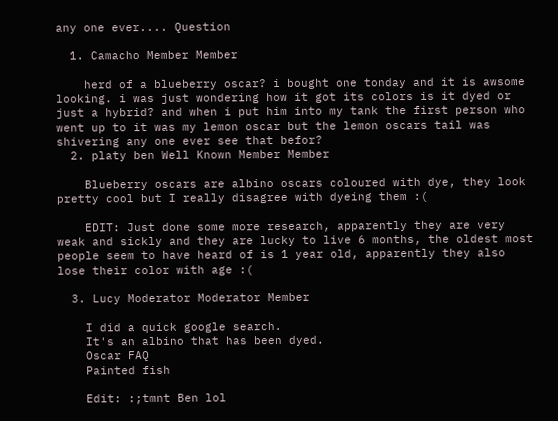any one ever.... Question

  1. Camacho Member Member

    herd of a blueberry oscar? i bought one tonday and it is awsome looking. i was just wondering how it got its colors is it dyed or just a hybrid? and when i put him into my tank the first person who went up to it was my lemon oscar but the lemon oscars tail was shivering any one ever see that befor?
  2. platy ben Well Known Member Member

    Blueberry oscars are albino oscars coloured with dye, they look pretty cool but I really disagree with dyeing them :(

    EDIT: Just done some more research, apparently they are very weak and sickly and they are lucky to live 6 months, the oldest most people seem to have heard of is 1 year old, apparently they also lose their color with age :(

  3. Lucy Moderator Moderator Member

    I did a quick google search.
    It's an albino that has been dyed.
    Oscar FAQ
    Painted fish

    Edit: :;tmnt Ben lol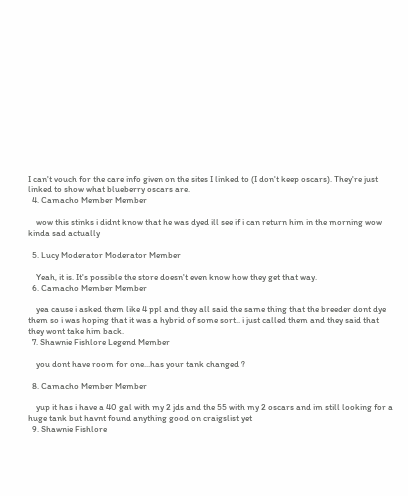I can't vouch for the care info given on the sites I linked to (I don't keep oscars). They're just linked to show what blueberry oscars are.
  4. Camacho Member Member

    wow this stinks i didnt know that he was dyed ill see if i can return him in the morning wow kinda sad actually

  5. Lucy Moderator Moderator Member

    Yeah, it is. It's possible the store doesn't even know how they get that way.
  6. Camacho Member Member

    yea cause i asked them like 4 ppl and they all said the same thing that the breeder dont dye them so i was hoping that it was a hybrid of some sort.. i just called them and they said that they wont take him back.
  7. Shawnie Fishlore Legend Member

    you dont have room for one...has your tank changed ?

  8. Camacho Member Member

    yup it has i have a 40 gal with my 2 jds and the 55 with my 2 oscars and im still looking for a huge tank but havnt found anything good on craigslist yet
  9. Shawnie Fishlore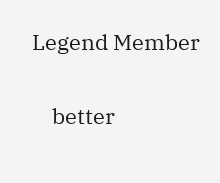Legend Member

    better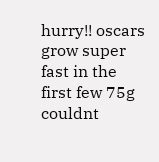hurry!! oscars grow super fast in the first few 75g couldnt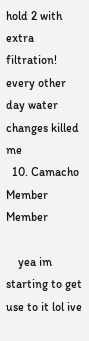hold 2 with extra filtration! every other day water changes killed me
  10. Camacho Member Member

    yea im starting to get use to it lol ive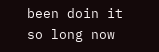been doin it so long now